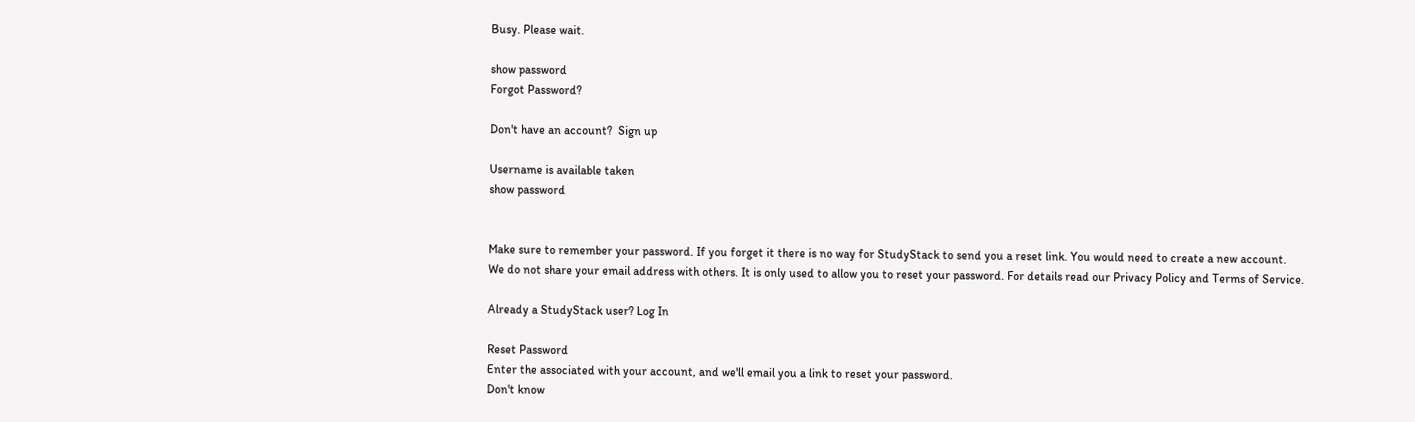Busy. Please wait.

show password
Forgot Password?

Don't have an account?  Sign up

Username is available taken
show password


Make sure to remember your password. If you forget it there is no way for StudyStack to send you a reset link. You would need to create a new account.
We do not share your email address with others. It is only used to allow you to reset your password. For details read our Privacy Policy and Terms of Service.

Already a StudyStack user? Log In

Reset Password
Enter the associated with your account, and we'll email you a link to reset your password.
Don't know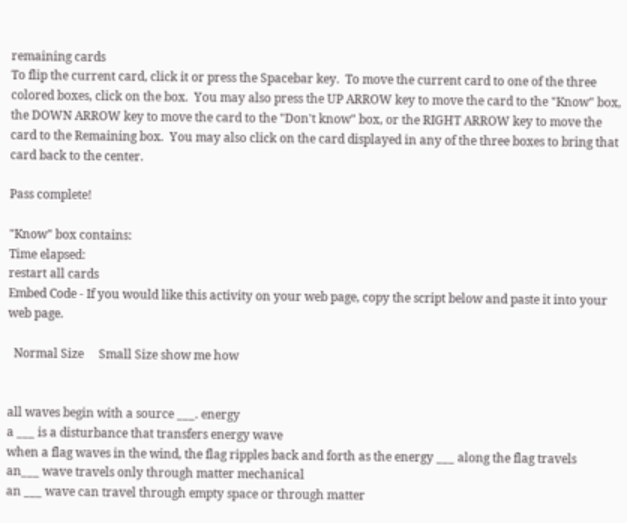remaining cards
To flip the current card, click it or press the Spacebar key.  To move the current card to one of the three colored boxes, click on the box.  You may also press the UP ARROW key to move the card to the "Know" box, the DOWN ARROW key to move the card to the "Don't know" box, or the RIGHT ARROW key to move the card to the Remaining box.  You may also click on the card displayed in any of the three boxes to bring that card back to the center.

Pass complete!

"Know" box contains:
Time elapsed:
restart all cards
Embed Code - If you would like this activity on your web page, copy the script below and paste it into your web page.

  Normal Size     Small Size show me how


all waves begin with a source ___. energy
a ___ is a disturbance that transfers energy wave
when a flag waves in the wind, the flag ripples back and forth as the energy ___ along the flag travels
an___ wave travels only through matter mechanical
an ___ wave can travel through empty space or through matter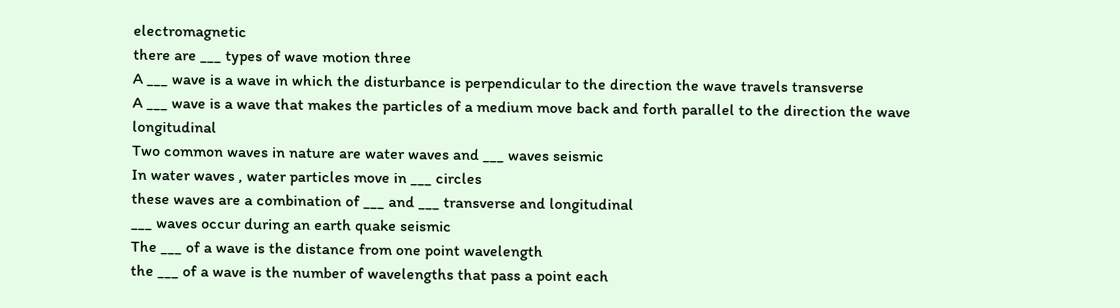electromagnetic
there are ___ types of wave motion three
A ___ wave is a wave in which the disturbance is perpendicular to the direction the wave travels transverse
A ___ wave is a wave that makes the particles of a medium move back and forth parallel to the direction the wave longitudinal
Two common waves in nature are water waves and ___ waves seismic
In water waves , water particles move in ___ circles
these waves are a combination of ___ and ___ transverse and longitudinal
___ waves occur during an earth quake seismic
The ___ of a wave is the distance from one point wavelength
the ___ of a wave is the number of wavelengths that pass a point each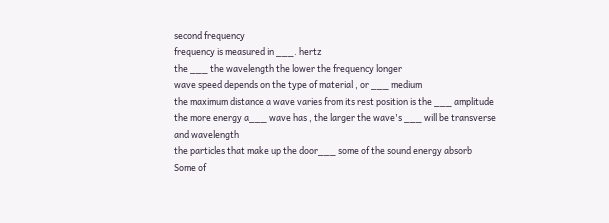second frequency
frequency is measured in ___. hertz
the ___ the wavelength the lower the frequency longer
wave speed depends on the type of material , or ___ medium
the maximum distance a wave varies from its rest position is the ___ amplitude
the more energy a___ wave has , the larger the wave's ___ will be transverse and wavelength
the particles that make up the door___ some of the sound energy absorb
Some of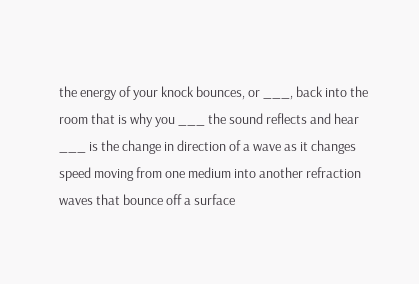the energy of your knock bounces, or ___, back into the room that is why you ___ the sound reflects and hear
___ is the change in direction of a wave as it changes speed moving from one medium into another refraction
waves that bounce off a surface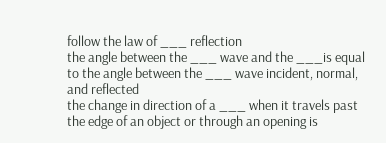follow the law of ___ reflection
the angle between the ___ wave and the ___is equal to the angle between the ___ wave incident, normal, and reflected
the change in direction of a ___ when it travels past the edge of an object or through an opening is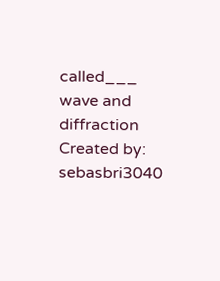called___ wave and diffraction
Created by: sebasbri3040